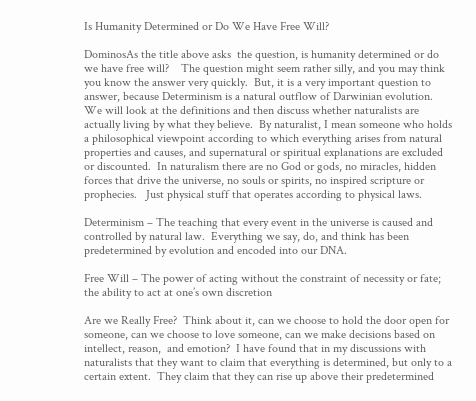Is Humanity Determined or Do We Have Free Will?

DominosAs the title above asks  the question, is humanity determined or do we have free will?    The question might seem rather silly, and you may think you know the answer very quickly.  But, it is a very important question to answer, because Determinism is a natural outflow of Darwinian evolution.  We will look at the definitions and then discuss whether naturalists are actually living by what they believe.  By naturalist, I mean someone who holds a philosophical viewpoint according to which everything arises from natural properties and causes, and supernatural or spiritual explanations are excluded or discounted.  In naturalism there are no God or gods, no miracles, hidden forces that drive the universe, no souls or spirits, no inspired scripture or prophecies.   Just physical stuff that operates according to physical laws.

Determinism – The teaching that every event in the universe is caused and controlled by natural law.  Everything we say, do, and think has been predetermined by evolution and encoded into our DNA.

Free Will – The power of acting without the constraint of necessity or fate; the ability to act at one’s own discretion

Are we Really Free?  Think about it, can we choose to hold the door open for someone, can we choose to love someone, can we make decisions based on intellect, reason,  and emotion?  I have found that in my discussions with naturalists that they want to claim that everything is determined, but only to a certain extent.  They claim that they can rise up above their predetermined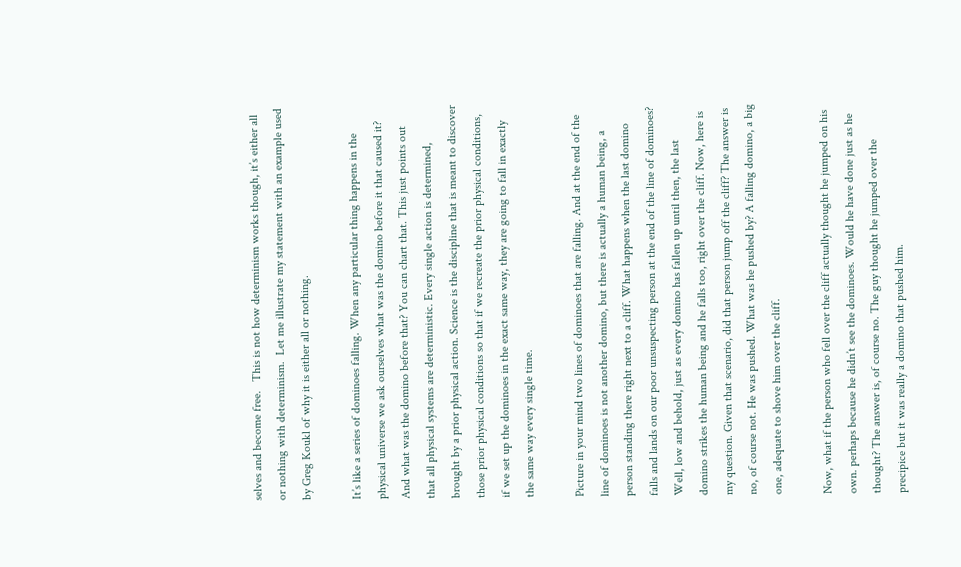selves and become free.   This is not how determinism works though, it’s either all or nothing with determinism.  Let me illustrate my statement with an example used by Greg Koukl of why it is either all or nothing.

It’s like a series of dominoes falling. When any particular thing happens in the physical universe we ask ourselves what was the domino before it that caused it? And what was the domino before that? You can chart that. This just points out that all physical systems are deterministic. Every single action is determined, brought by a prior physical action. Science is the discipline that is meant to discover those prior physical conditions so that if we recreate the prior physical conditions, if we set up the dominoes in the exact same way, they are going to fall in exactly the same way every single time.

Picture in your mind two lines of dominoes that are falling. And at the end of the line of dominoes is not another domino, but there is actually a human being, a person standing there right next to a cliff. What happens when the last domino falls and lands on our poor unsuspecting person at the end of the line of dominoes? Well, low and behold, just as every domino has fallen up until then, the last domino strikes the human being and he falls too, right over the cliff. Now, here is my question. Given that scenario, did that person jump off the cliff? The answer is no, of course not. He was pushed. What was he pushed by? A falling domino, a big one, adequate to shove him over the cliff.

Now, what if the person who fell over the cliff actually thought he jumped on his own. perhaps because he didn’t see the dominoes. Would he have done just as he thought? The answer is, of course no. The guy thought he jumped over the precipice but it was really a domino that pushed him.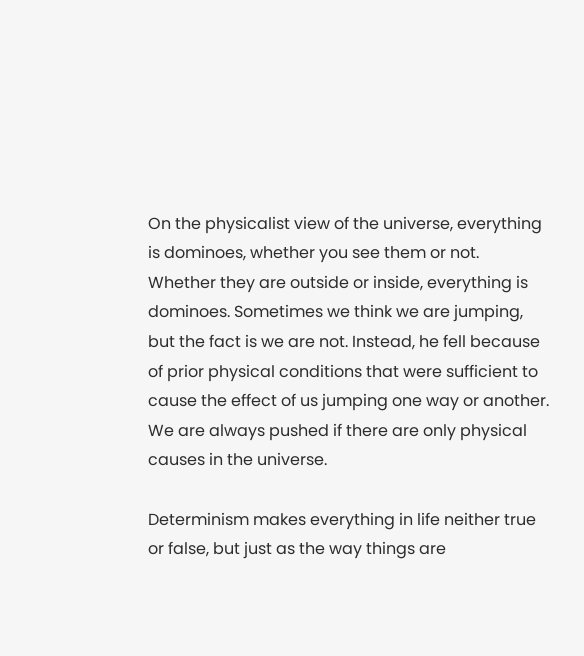On the physicalist view of the universe, everything is dominoes, whether you see them or not. Whether they are outside or inside, everything is dominoes. Sometimes we think we are jumping, but the fact is we are not. Instead, he fell because of prior physical conditions that were sufficient to cause the effect of us jumping one way or another. We are always pushed if there are only physical causes in the universe.

Determinism makes everything in life neither true or false, but just as the way things are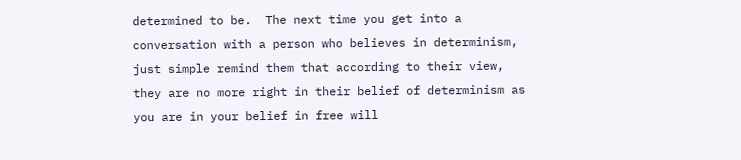determined to be.  The next time you get into a conversation with a person who believes in determinism, just simple remind them that according to their view, they are no more right in their belief of determinism as you are in your belief in free will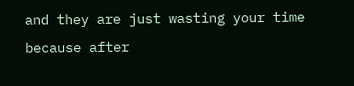and they are just wasting your time because after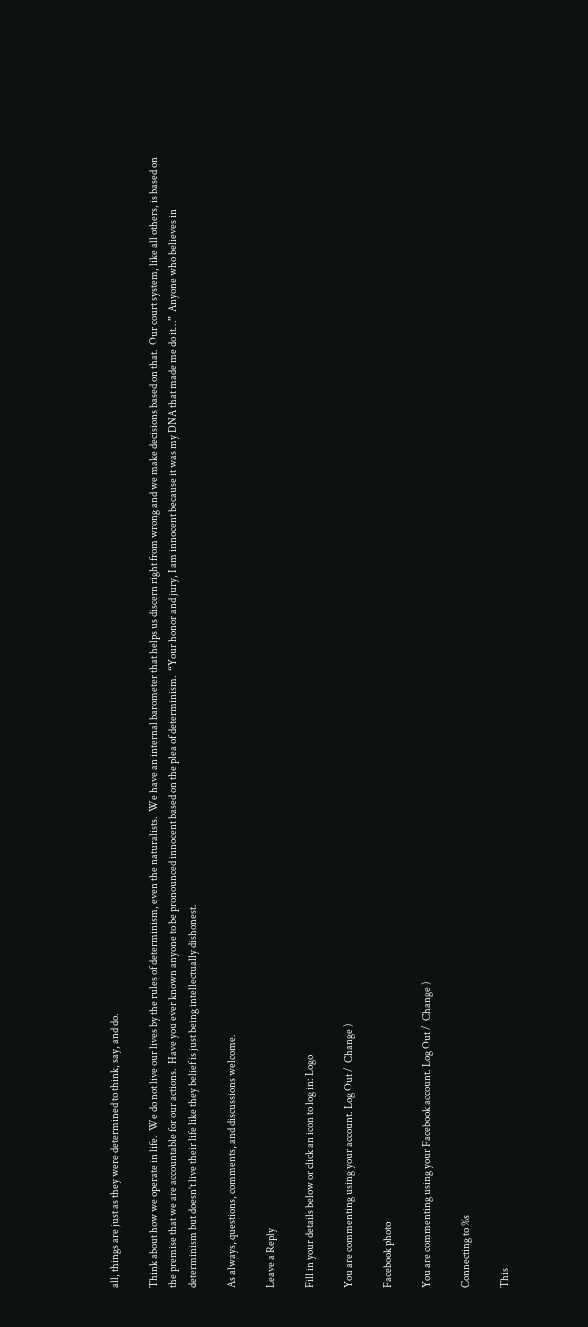all, things are just as they were determined to think, say, and do.

Think about how we operate in life.  We do not live our lives by the rules of determinism, even the naturalists.  We have an internal barometer that helps us discern right from wrong and we make decisions based on that.  Our court system, like all others, is based on the premise that we are accountable for our actions.  Have you ever known anyone to be pronounced innocent based on the plea of determinism.  “Your honor and jury, I am innocent because it was my DNA that made me do it…”  Anyone who believes in determinism but doesn’t live their life like they belief is just being intellectually dishonest.

As always, questions, comments, and discussions welcome.

Leave a Reply

Fill in your details below or click an icon to log in: Logo

You are commenting using your account. Log Out /  Change )

Facebook photo

You are commenting using your Facebook account. Log Out /  Change )

Connecting to %s

This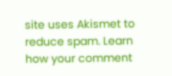site uses Akismet to reduce spam. Learn how your comment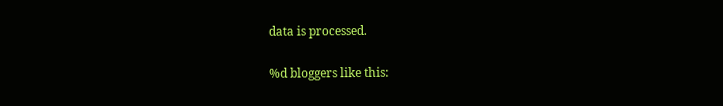data is processed.

%d bloggers like this: